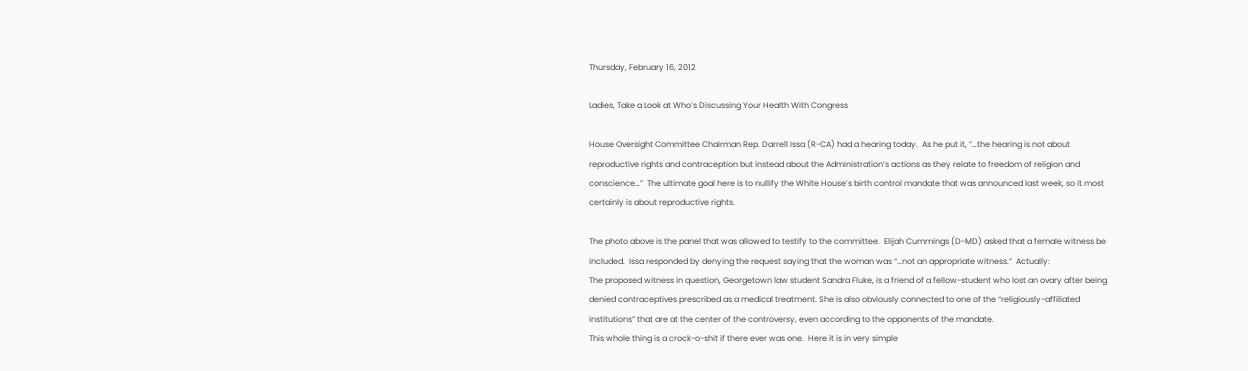Thursday, February 16, 2012

Ladies, Take a Look at Who’s Discussing Your Health With Congress

House Oversight Committee Chairman Rep. Darrell Issa (R-CA) had a hearing today.  As he put it, “…the hearing is not about reproductive rights and contraception but instead about the Administration’s actions as they relate to freedom of religion and conscience…”  The ultimate goal here is to nullify the White House’s birth control mandate that was announced last week, so it most certainly is about reproductive rights.

The photo above is the panel that was allowed to testify to the committee.  Elijah Cummings (D-MD) asked that a female witness be included.  Issa responded by denying the request saying that the woman was “…not an appropriate witness.”  Actually:
The proposed witness in question, Georgetown law student Sandra Fluke, is a friend of a fellow-student who lost an ovary after being denied contraceptives prescribed as a medical treatment. She is also obviously connected to one of the “religiously-affiliated institutions” that are at the center of the controversy, even according to the opponents of the mandate.
This whole thing is a crock-o-shit if there ever was one.  Here it is in very simple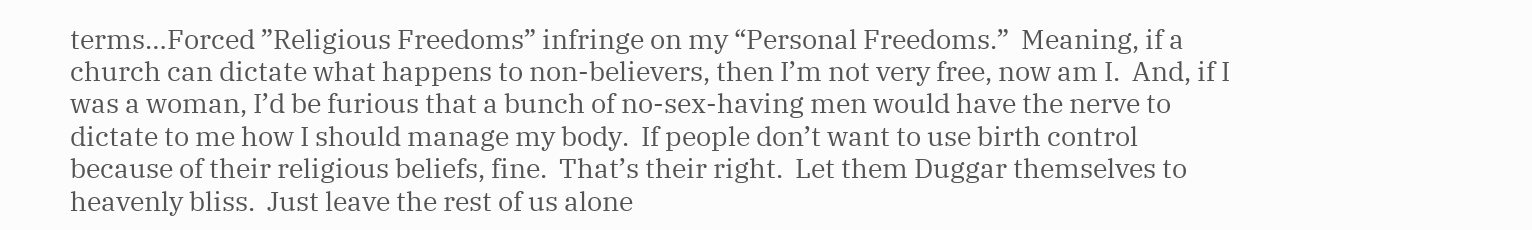terms…Forced ”Religious Freedoms” infringe on my “Personal Freedoms.”  Meaning, if a church can dictate what happens to non-believers, then I’m not very free, now am I.  And, if I was a woman, I’d be furious that a bunch of no-sex-having men would have the nerve to dictate to me how I should manage my body.  If people don’t want to use birth control because of their religious beliefs, fine.  That’s their right.  Let them Duggar themselves to heavenly bliss.  Just leave the rest of us alone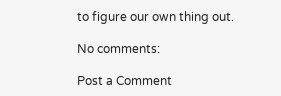to figure our own thing out.

No comments:

Post a Comment